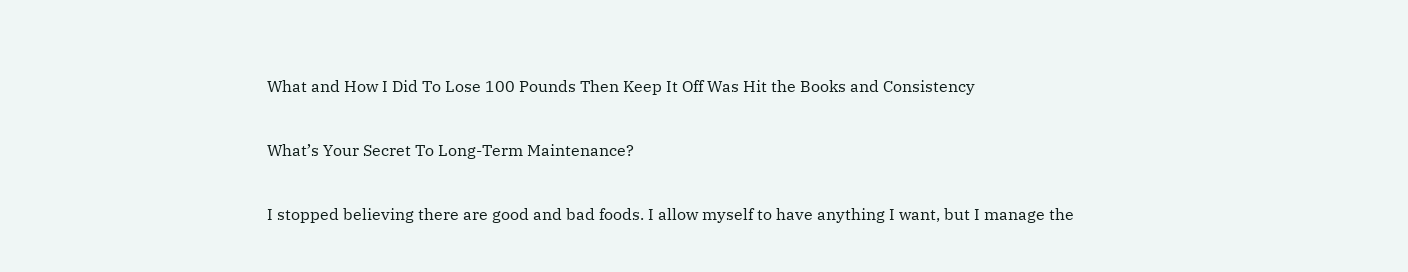What and How I Did To Lose 100 Pounds Then Keep It Off Was Hit the Books and Consistency

What’s Your Secret To Long-Term Maintenance?

I stopped believing there are good and bad foods. I allow myself to have anything I want, but I manage the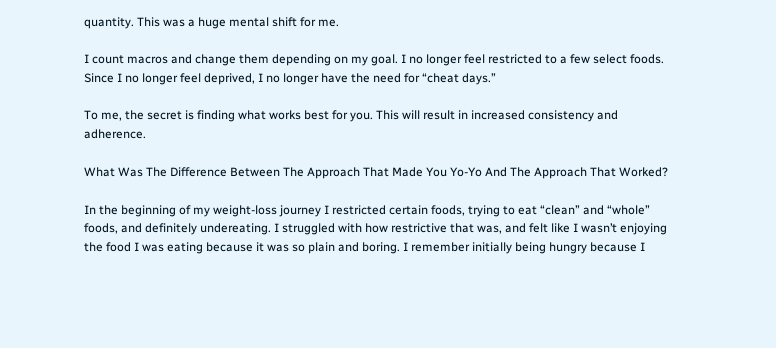quantity. This was a huge mental shift for me.

I count macros and change them depending on my goal. I no longer feel restricted to a few select foods. Since I no longer feel deprived, I no longer have the need for “cheat days.”

To me, the secret is finding what works best for you. This will result in increased consistency and adherence.

What Was The Difference Between The Approach That Made You Yo-Yo And The Approach That Worked?

In the beginning of my weight-loss journey I restricted certain foods, trying to eat “clean” and “whole” foods, and definitely undereating. I struggled with how restrictive that was, and felt like I wasn’t enjoying the food I was eating because it was so plain and boring. I remember initially being hungry because I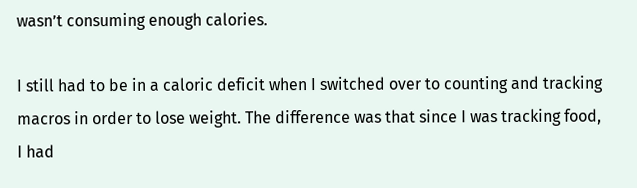wasn’t consuming enough calories.

I still had to be in a caloric deficit when I switched over to counting and tracking macros in order to lose weight. The difference was that since I was tracking food, I had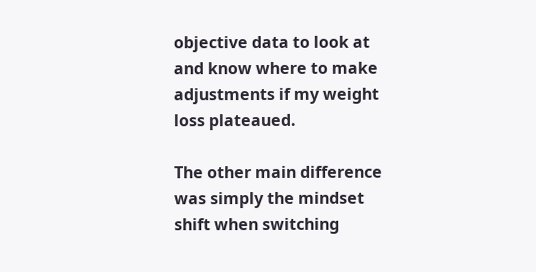objective data to look at and know where to make adjustments if my weight loss plateaued.

The other main difference was simply the mindset shift when switching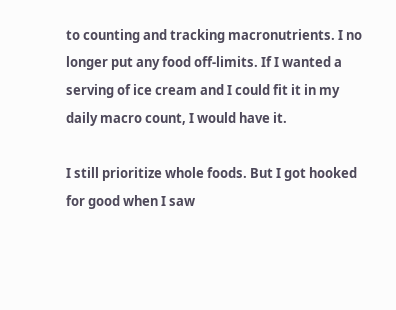to counting and tracking macronutrients. I no longer put any food off-limits. If I wanted a serving of ice cream and I could fit it in my daily macro count, I would have it.

I still prioritize whole foods. But I got hooked for good when I saw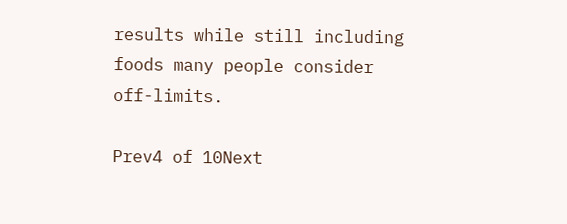results while still including foods many people consider off-limits.

Prev4 of 10Next